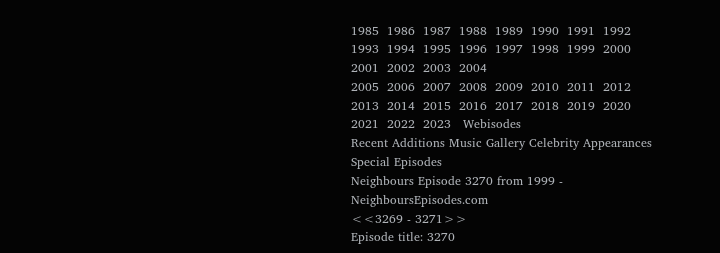1985  1986  1987  1988  1989  1990  1991  1992  1993  1994  1995  1996  1997  1998  1999  2000  2001  2002  2003  2004
2005  2006  2007  2008  2009  2010  2011  2012  2013  2014  2015  2016  2017  2018  2019  2020  2021  2022  2023   Webisodes
Recent Additions Music Gallery Celebrity Appearances Special Episodes
Neighbours Episode 3270 from 1999 - NeighboursEpisodes.com
<<3269 - 3271>>
Episode title: 3270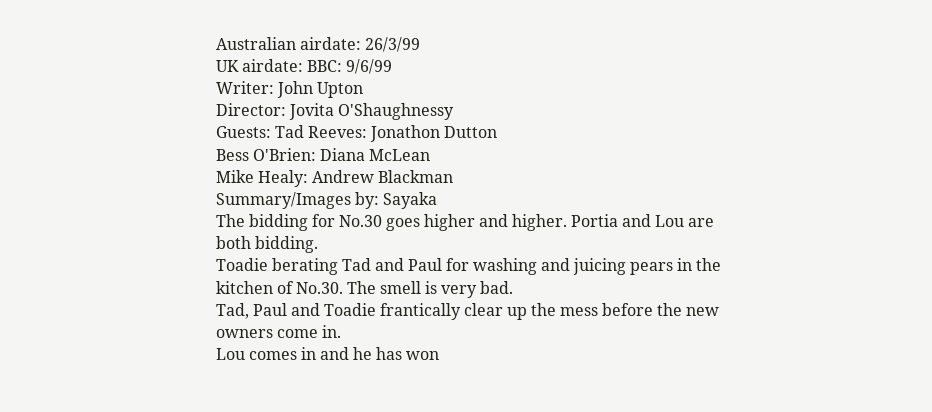Australian airdate: 26/3/99
UK airdate: BBC: 9/6/99
Writer: John Upton
Director: Jovita O'Shaughnessy
Guests: Tad Reeves: Jonathon Dutton
Bess O'Brien: Diana McLean
Mike Healy: Andrew Blackman
Summary/Images by: Sayaka
The bidding for No.30 goes higher and higher. Portia and Lou are both bidding.
Toadie berating Tad and Paul for washing and juicing pears in the kitchen of No.30. The smell is very bad.
Tad, Paul and Toadie frantically clear up the mess before the new owners come in.
Lou comes in and he has won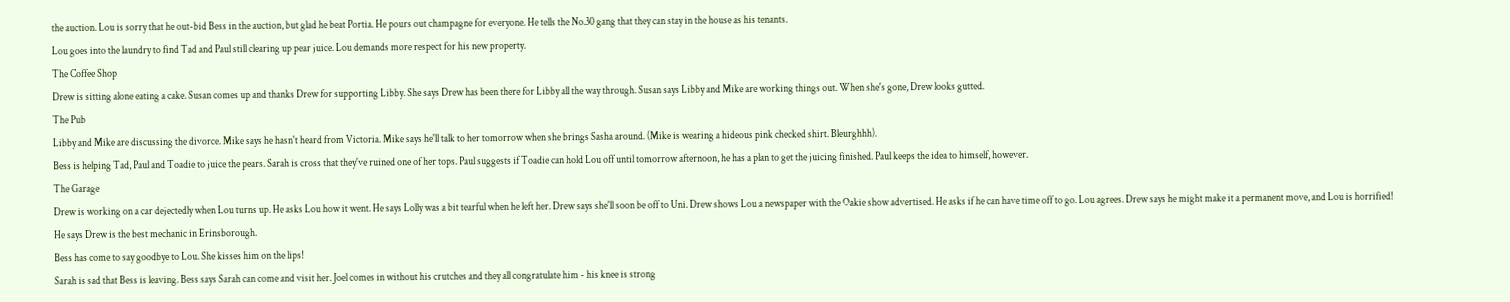the auction. Lou is sorry that he out-bid Bess in the auction, but glad he beat Portia. He pours out champagne for everyone. He tells the No.30 gang that they can stay in the house as his tenants.
Lou goes into the laundry to find Tad and Paul still clearing up pear juice. Lou demands more respect for his new property.
The Coffee Shop
Drew is sitting alone eating a cake. Susan comes up and thanks Drew for supporting Libby. She says Drew has been there for Libby all the way through. Susan says Libby and Mike are working things out. When she's gone, Drew looks gutted.
The Pub
Libby and Mike are discussing the divorce. Mike says he hasn't heard from Victoria. Mike says he'll talk to her tomorrow when she brings Sasha around. (Mike is wearing a hideous pink checked shirt. Bleurghhh).
Bess is helping Tad, Paul and Toadie to juice the pears. Sarah is cross that they've ruined one of her tops. Paul suggests if Toadie can hold Lou off until tomorrow afternoon, he has a plan to get the juicing finished. Paul keeps the idea to himself, however.
The Garage
Drew is working on a car dejectedly when Lou turns up. He asks Lou how it went. He says Lolly was a bit tearful when he left her. Drew says she'll soon be off to Uni. Drew shows Lou a newspaper with the Oakie show advertised. He asks if he can have time off to go. Lou agrees. Drew says he might make it a permanent move, and Lou is horrified! He says Drew is the best mechanic in Erinsborough.
Bess has come to say goodbye to Lou. She kisses him on the lips!
Sarah is sad that Bess is leaving. Bess says Sarah can come and visit her. Joel comes in without his crutches and they all congratulate him - his knee is strong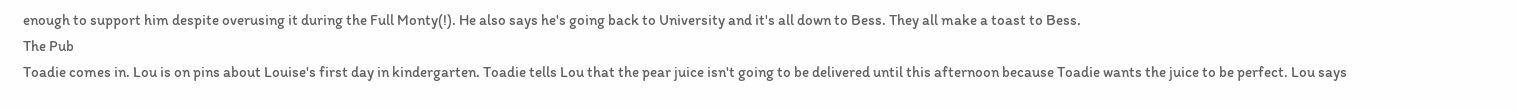enough to support him despite overusing it during the Full Monty(!). He also says he's going back to University and it's all down to Bess. They all make a toast to Bess.
The Pub
Toadie comes in. Lou is on pins about Louise's first day in kindergarten. Toadie tells Lou that the pear juice isn't going to be delivered until this afternoon because Toadie wants the juice to be perfect. Lou says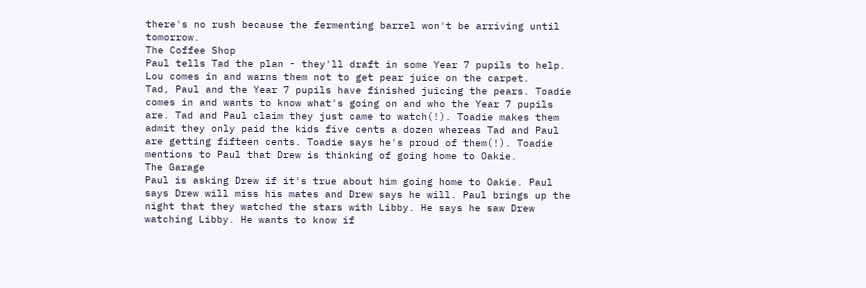there's no rush because the fermenting barrel won't be arriving until tomorrow.
The Coffee Shop
Paul tells Tad the plan - they'll draft in some Year 7 pupils to help. Lou comes in and warns them not to get pear juice on the carpet.
Tad, Paul and the Year 7 pupils have finished juicing the pears. Toadie comes in and wants to know what's going on and who the Year 7 pupils are. Tad and Paul claim they just came to watch(!). Toadie makes them admit they only paid the kids five cents a dozen whereas Tad and Paul are getting fifteen cents. Toadie says he's proud of them(!). Toadie mentions to Paul that Drew is thinking of going home to Oakie.
The Garage
Paul is asking Drew if it's true about him going home to Oakie. Paul says Drew will miss his mates and Drew says he will. Paul brings up the night that they watched the stars with Libby. He says he saw Drew watching Libby. He wants to know if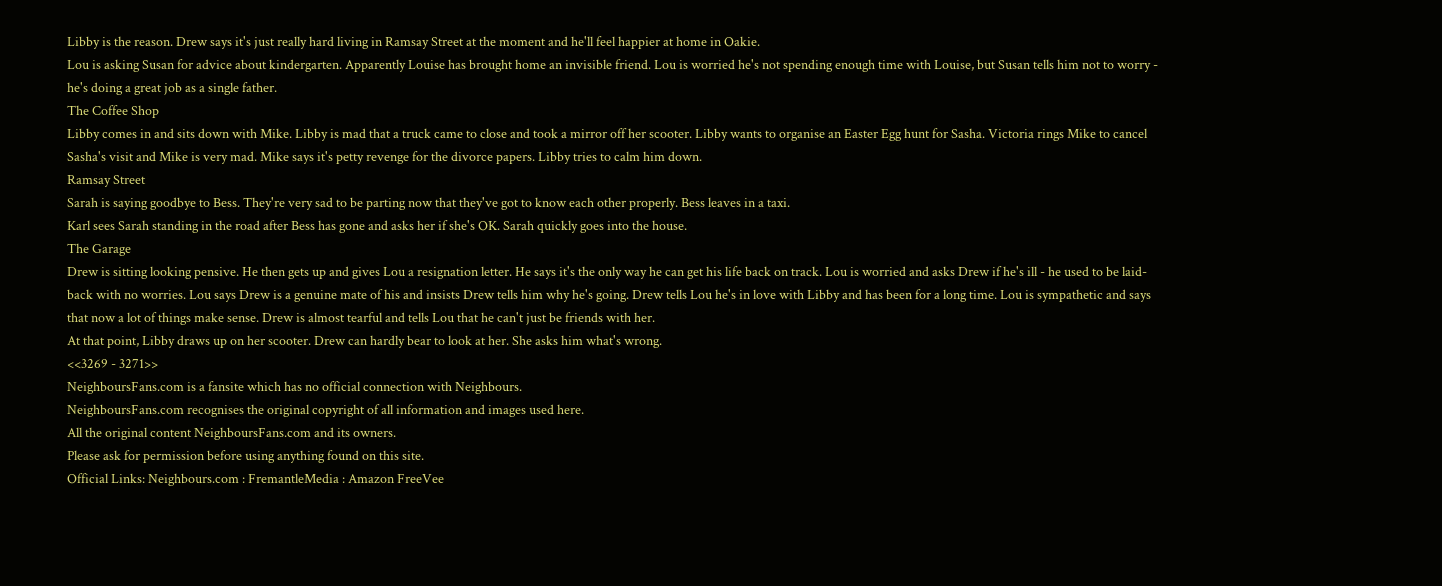Libby is the reason. Drew says it's just really hard living in Ramsay Street at the moment and he'll feel happier at home in Oakie.
Lou is asking Susan for advice about kindergarten. Apparently Louise has brought home an invisible friend. Lou is worried he's not spending enough time with Louise, but Susan tells him not to worry - he's doing a great job as a single father.
The Coffee Shop
Libby comes in and sits down with Mike. Libby is mad that a truck came to close and took a mirror off her scooter. Libby wants to organise an Easter Egg hunt for Sasha. Victoria rings Mike to cancel Sasha's visit and Mike is very mad. Mike says it's petty revenge for the divorce papers. Libby tries to calm him down.
Ramsay Street
Sarah is saying goodbye to Bess. They're very sad to be parting now that they've got to know each other properly. Bess leaves in a taxi.
Karl sees Sarah standing in the road after Bess has gone and asks her if she's OK. Sarah quickly goes into the house.
The Garage
Drew is sitting looking pensive. He then gets up and gives Lou a resignation letter. He says it's the only way he can get his life back on track. Lou is worried and asks Drew if he's ill - he used to be laid-back with no worries. Lou says Drew is a genuine mate of his and insists Drew tells him why he's going. Drew tells Lou he's in love with Libby and has been for a long time. Lou is sympathetic and says that now a lot of things make sense. Drew is almost tearful and tells Lou that he can't just be friends with her.
At that point, Libby draws up on her scooter. Drew can hardly bear to look at her. She asks him what's wrong.
<<3269 - 3271>>
NeighboursFans.com is a fansite which has no official connection with Neighbours.
NeighboursFans.com recognises the original copyright of all information and images used here.
All the original content NeighboursFans.com and its owners.
Please ask for permission before using anything found on this site.
Official Links: Neighbours.com : FremantleMedia : Amazon FreeVee